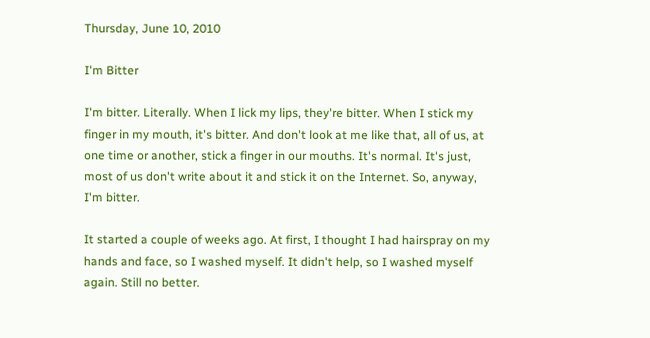Thursday, June 10, 2010

I'm Bitter

I'm bitter. Literally. When I lick my lips, they're bitter. When I stick my finger in my mouth, it's bitter. And don't look at me like that, all of us, at one time or another, stick a finger in our mouths. It's normal. It's just, most of us don't write about it and stick it on the Internet. So, anyway, I'm bitter.

It started a couple of weeks ago. At first, I thought I had hairspray on my hands and face, so I washed myself. It didn't help, so I washed myself again. Still no better.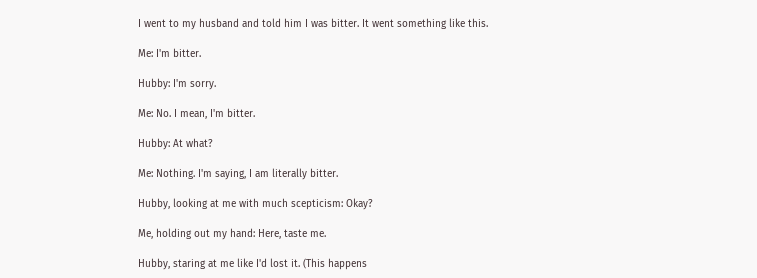I went to my husband and told him I was bitter. It went something like this.

Me: I'm bitter.

Hubby: I'm sorry.

Me: No. I mean, I'm bitter.

Hubby: At what?

Me: Nothing. I'm saying, I am literally bitter.

Hubby, looking at me with much scepticism: Okay?

Me, holding out my hand: Here, taste me.

Hubby, staring at me like I'd lost it. (This happens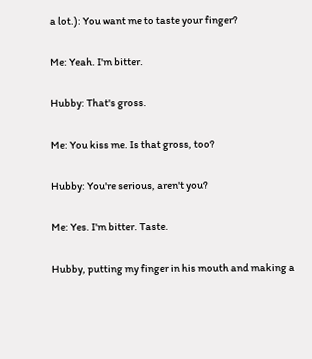a lot.): You want me to taste your finger?

Me: Yeah. I'm bitter.

Hubby: That's gross.

Me: You kiss me. Is that gross, too?

Hubby: You're serious, aren't you?

Me: Yes. I'm bitter. Taste.

Hubby, putting my finger in his mouth and making a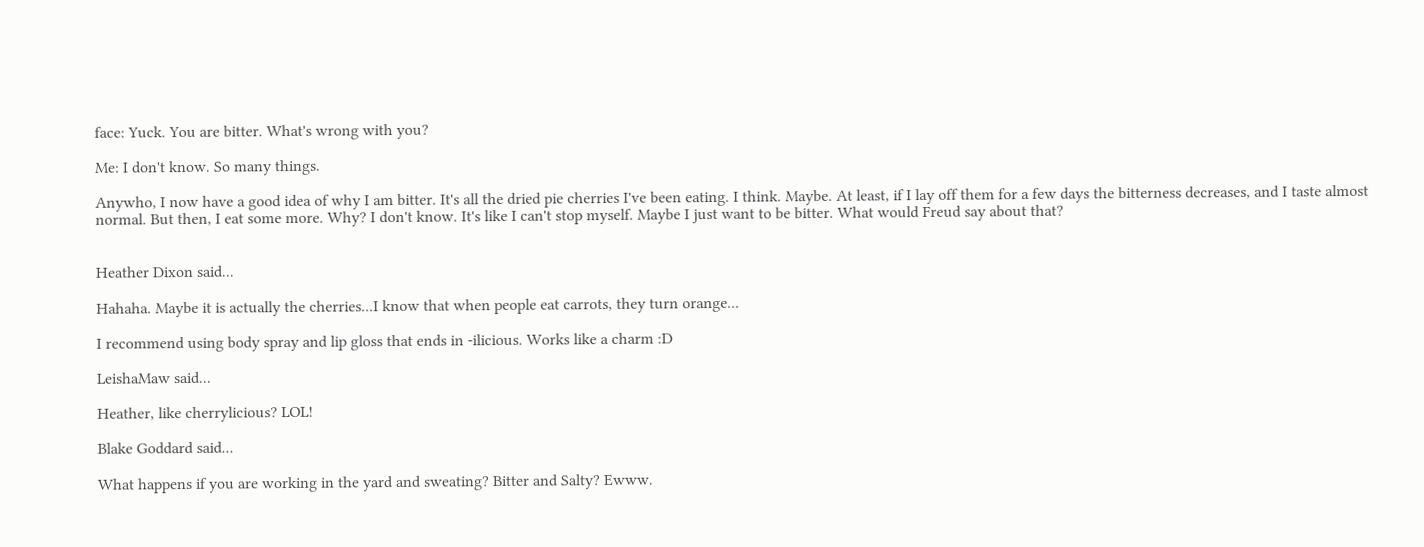face: Yuck. You are bitter. What's wrong with you?

Me: I don't know. So many things.

Anywho, I now have a good idea of why I am bitter. It's all the dried pie cherries I've been eating. I think. Maybe. At least, if I lay off them for a few days the bitterness decreases, and I taste almost normal. But then, I eat some more. Why? I don't know. It's like I can't stop myself. Maybe I just want to be bitter. What would Freud say about that?


Heather Dixon said...

Hahaha. Maybe it is actually the cherries...I know that when people eat carrots, they turn orange...

I recommend using body spray and lip gloss that ends in -ilicious. Works like a charm :D

LeishaMaw said...

Heather, like cherrylicious? LOL!

Blake Goddard said...

What happens if you are working in the yard and sweating? Bitter and Salty? Ewww.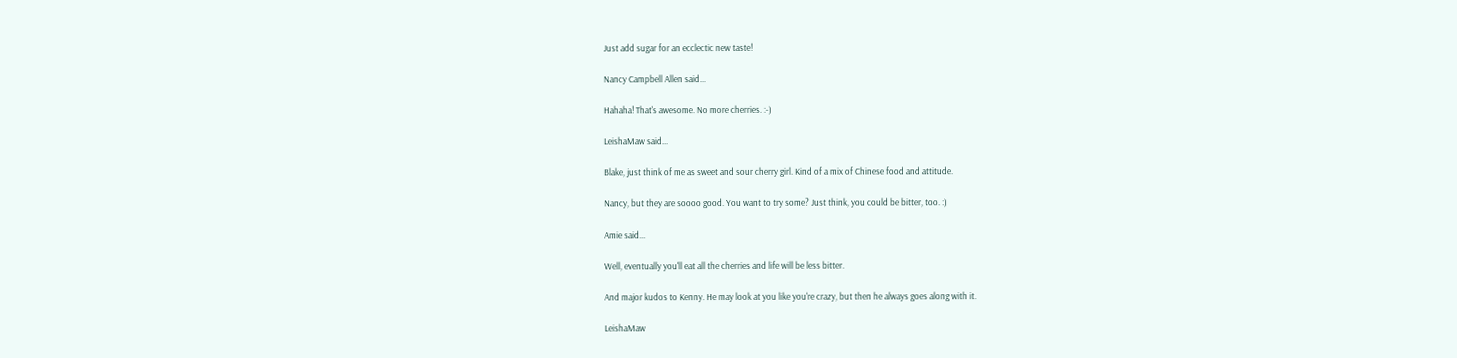Just add sugar for an ecclectic new taste!

Nancy Campbell Allen said...

Hahaha! That's awesome. No more cherries. :-)

LeishaMaw said...

Blake, just think of me as sweet and sour cherry girl. Kind of a mix of Chinese food and attitude.

Nancy, but they are soooo good. You want to try some? Just think, you could be bitter, too. :)

Amie said...

Well, eventually you'll eat all the cherries and life will be less bitter.

And major kudos to Kenny. He may look at you like you're crazy, but then he always goes along with it.

LeishaMaw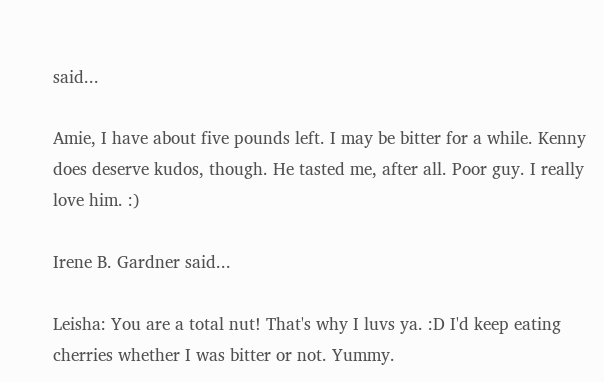said...

Amie, I have about five pounds left. I may be bitter for a while. Kenny does deserve kudos, though. He tasted me, after all. Poor guy. I really love him. :)

Irene B. Gardner said...

Leisha: You are a total nut! That's why I luvs ya. :D I'd keep eating cherries whether I was bitter or not. Yummy.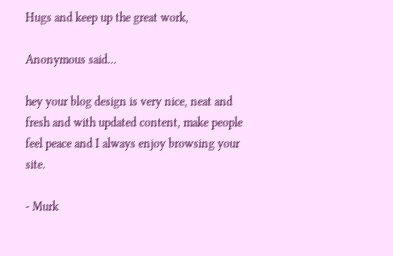Hugs and keep up the great work,

Anonymous said...

hey your blog design is very nice, neat and fresh and with updated content, make people feel peace and I always enjoy browsing your site.

- Murk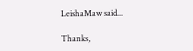LeishaMaw said...

Thanks,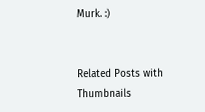Murk. :)


Related Posts with Thumbnails